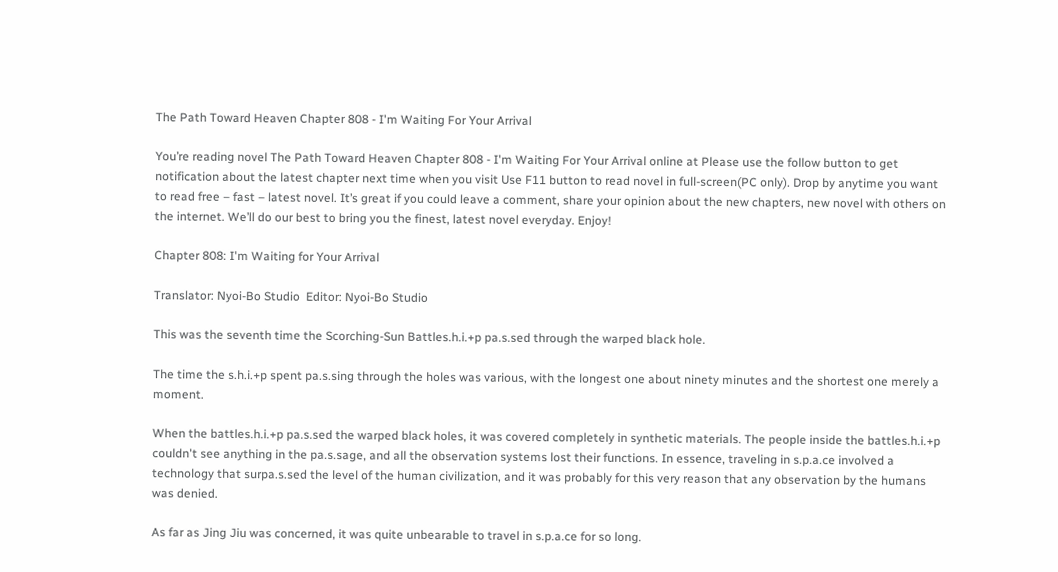The Path Toward Heaven Chapter 808 - I'm Waiting For Your Arrival

You’re reading novel The Path Toward Heaven Chapter 808 - I'm Waiting For Your Arrival online at Please use the follow button to get notification about the latest chapter next time when you visit Use F11 button to read novel in full-screen(PC only). Drop by anytime you want to read free – fast – latest novel. It’s great if you could leave a comment, share your opinion about the new chapters, new novel with others on the internet. We’ll do our best to bring you the finest, latest novel everyday. Enjoy!

Chapter 808: I'm Waiting for Your Arrival

Translator: Nyoi-Bo Studio  Editor: Nyoi-Bo Studio

This was the seventh time the Scorching-Sun Battles.h.i.+p pa.s.sed through the warped black hole.

The time the s.h.i.+p spent pa.s.sing through the holes was various, with the longest one about ninety minutes and the shortest one merely a moment.

When the battles.h.i.+p pa.s.sed the warped black holes, it was covered completely in synthetic materials. The people inside the battles.h.i.+p couldn't see anything in the pa.s.sage, and all the observation systems lost their functions. In essence, traveling in s.p.a.ce involved a technology that surpa.s.sed the level of the human civilization, and it was probably for this very reason that any observation by the humans was denied.

As far as Jing Jiu was concerned, it was quite unbearable to travel in s.p.a.ce for so long.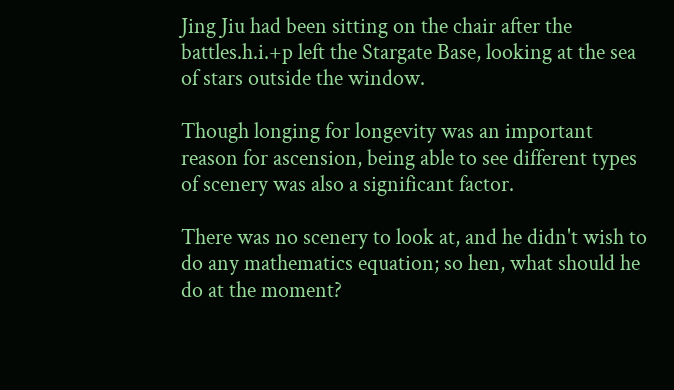Jing Jiu had been sitting on the chair after the battles.h.i.+p left the Stargate Base, looking at the sea of stars outside the window.

Though longing for longevity was an important reason for ascension, being able to see different types of scenery was also a significant factor.

There was no scenery to look at, and he didn't wish to do any mathematics equation; so hen, what should he do at the moment?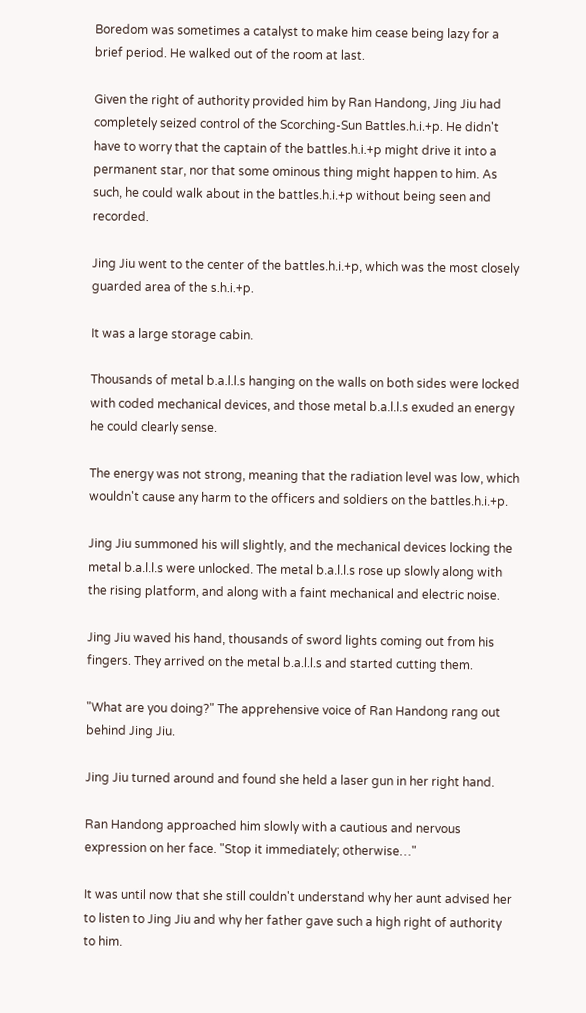Boredom was sometimes a catalyst to make him cease being lazy for a brief period. He walked out of the room at last.

Given the right of authority provided him by Ran Handong, Jing Jiu had completely seized control of the Scorching-Sun Battles.h.i.+p. He didn't have to worry that the captain of the battles.h.i.+p might drive it into a permanent star, nor that some ominous thing might happen to him. As such, he could walk about in the battles.h.i.+p without being seen and recorded.

Jing Jiu went to the center of the battles.h.i.+p, which was the most closely guarded area of the s.h.i.+p.

It was a large storage cabin.

Thousands of metal b.a.l.l.s hanging on the walls on both sides were locked with coded mechanical devices, and those metal b.a.l.l.s exuded an energy he could clearly sense.

The energy was not strong, meaning that the radiation level was low, which wouldn't cause any harm to the officers and soldiers on the battles.h.i.+p.

Jing Jiu summoned his will slightly, and the mechanical devices locking the metal b.a.l.l.s were unlocked. The metal b.a.l.l.s rose up slowly along with the rising platform, and along with a faint mechanical and electric noise.

Jing Jiu waved his hand, thousands of sword lights coming out from his fingers. They arrived on the metal b.a.l.l.s and started cutting them.

"What are you doing?" The apprehensive voice of Ran Handong rang out behind Jing Jiu.

Jing Jiu turned around and found she held a laser gun in her right hand.

Ran Handong approached him slowly with a cautious and nervous expression on her face. "Stop it immediately; otherwise…"

It was until now that she still couldn't understand why her aunt advised her to listen to Jing Jiu and why her father gave such a high right of authority to him.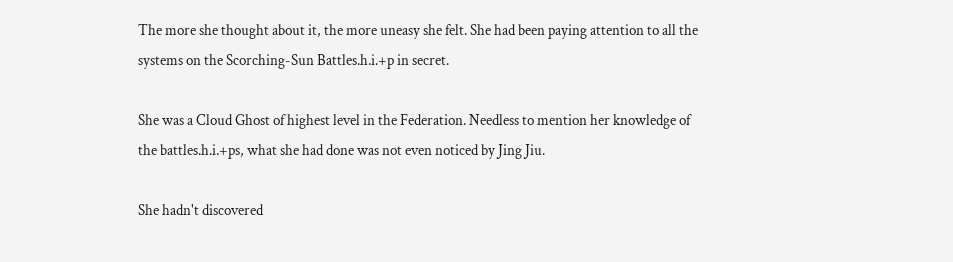The more she thought about it, the more uneasy she felt. She had been paying attention to all the systems on the Scorching-Sun Battles.h.i.+p in secret.

She was a Cloud Ghost of highest level in the Federation. Needless to mention her knowledge of the battles.h.i.+ps, what she had done was not even noticed by Jing Jiu.

She hadn't discovered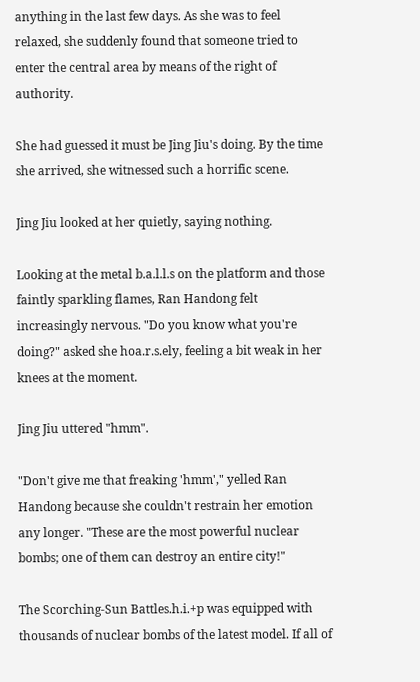anything in the last few days. As she was to feel relaxed, she suddenly found that someone tried to enter the central area by means of the right of authority.

She had guessed it must be Jing Jiu's doing. By the time she arrived, she witnessed such a horrific scene.

Jing Jiu looked at her quietly, saying nothing.

Looking at the metal b.a.l.l.s on the platform and those faintly sparkling flames, Ran Handong felt increasingly nervous. "Do you know what you're doing?" asked she hoa.r.s.ely, feeling a bit weak in her knees at the moment.

Jing Jiu uttered "hmm".

"Don't give me that freaking 'hmm'," yelled Ran Handong because she couldn't restrain her emotion any longer. "These are the most powerful nuclear bombs; one of them can destroy an entire city!"

The Scorching-Sun Battles.h.i.+p was equipped with thousands of nuclear bombs of the latest model. If all of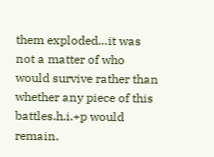them exploded…it was not a matter of who would survive rather than whether any piece of this battles.h.i.+p would remain.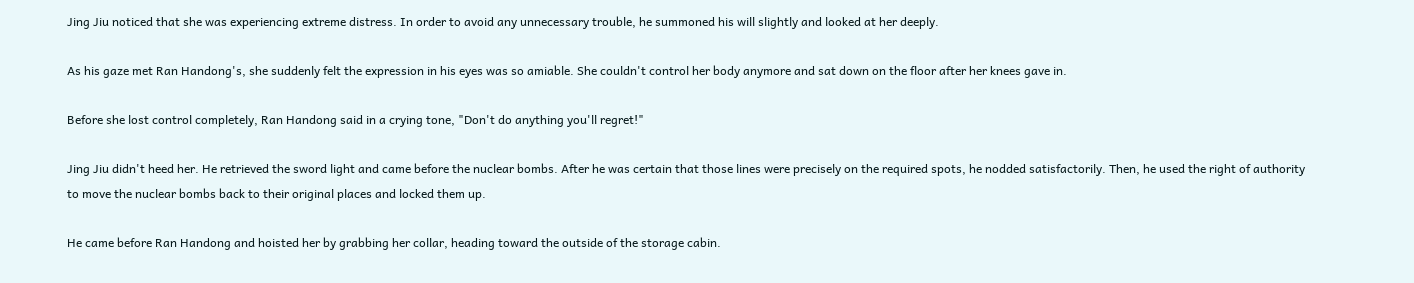Jing Jiu noticed that she was experiencing extreme distress. In order to avoid any unnecessary trouble, he summoned his will slightly and looked at her deeply.

As his gaze met Ran Handong's, she suddenly felt the expression in his eyes was so amiable. She couldn't control her body anymore and sat down on the floor after her knees gave in.

Before she lost control completely, Ran Handong said in a crying tone, "Don't do anything you'll regret!"

Jing Jiu didn't heed her. He retrieved the sword light and came before the nuclear bombs. After he was certain that those lines were precisely on the required spots, he nodded satisfactorily. Then, he used the right of authority to move the nuclear bombs back to their original places and locked them up.

He came before Ran Handong and hoisted her by grabbing her collar, heading toward the outside of the storage cabin.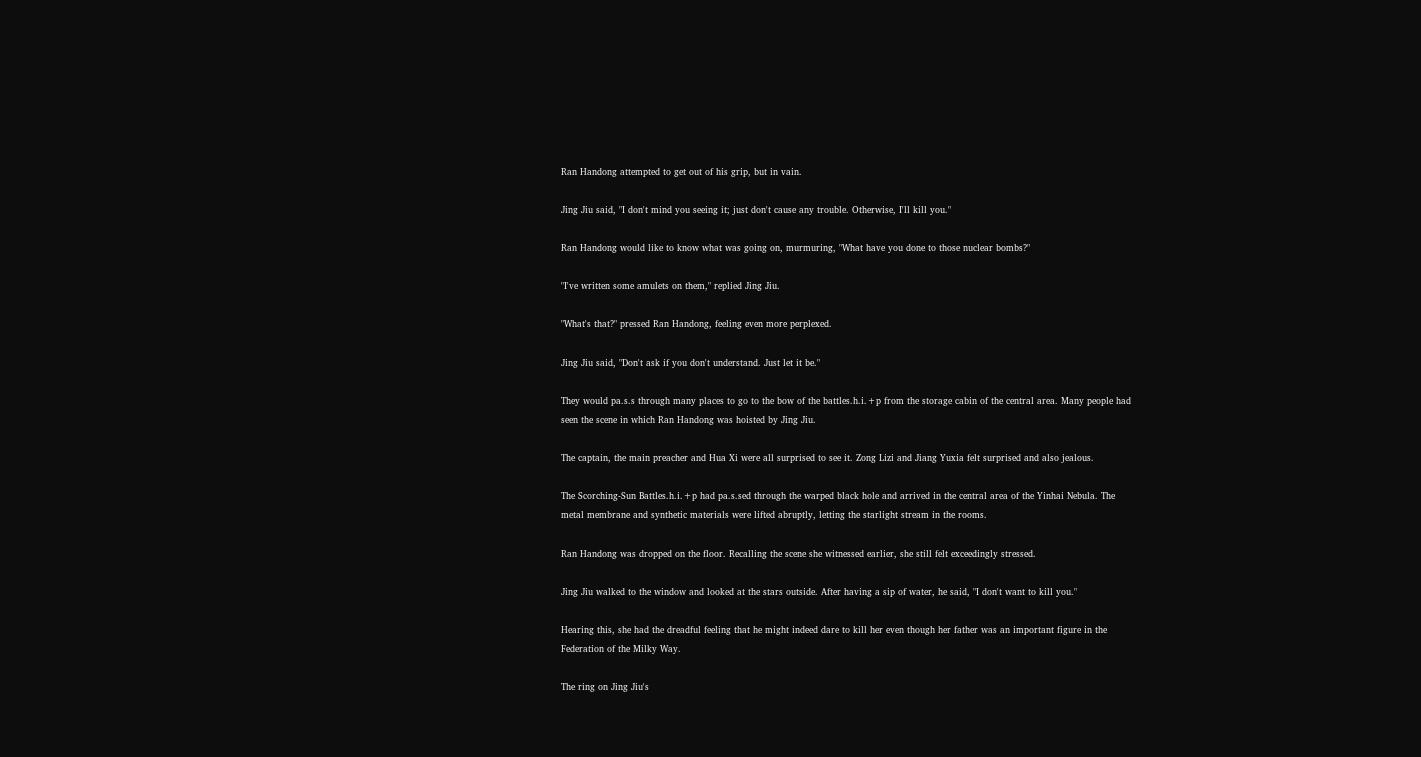Ran Handong attempted to get out of his grip, but in vain.

Jing Jiu said, "I don't mind you seeing it; just don't cause any trouble. Otherwise, I'll kill you."

Ran Handong would like to know what was going on, murmuring, "What have you done to those nuclear bombs?"

"I've written some amulets on them," replied Jing Jiu.

"What's that?" pressed Ran Handong, feeling even more perplexed.

Jing Jiu said, "Don't ask if you don't understand. Just let it be."

They would pa.s.s through many places to go to the bow of the battles.h.i.+p from the storage cabin of the central area. Many people had seen the scene in which Ran Handong was hoisted by Jing Jiu.

The captain, the main preacher and Hua Xi were all surprised to see it. Zong Lizi and Jiang Yuxia felt surprised and also jealous.

The Scorching-Sun Battles.h.i.+p had pa.s.sed through the warped black hole and arrived in the central area of the Yinhai Nebula. The metal membrane and synthetic materials were lifted abruptly, letting the starlight stream in the rooms.

Ran Handong was dropped on the floor. Recalling the scene she witnessed earlier, she still felt exceedingly stressed.

Jing Jiu walked to the window and looked at the stars outside. After having a sip of water, he said, "I don't want to kill you."

Hearing this, she had the dreadful feeling that he might indeed dare to kill her even though her father was an important figure in the Federation of the Milky Way.

The ring on Jing Jiu's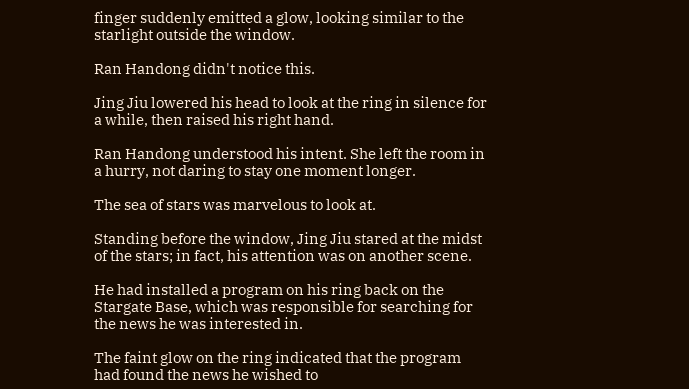finger suddenly emitted a glow, looking similar to the starlight outside the window.

Ran Handong didn't notice this.

Jing Jiu lowered his head to look at the ring in silence for a while, then raised his right hand.

Ran Handong understood his intent. She left the room in a hurry, not daring to stay one moment longer.

The sea of stars was marvelous to look at.

Standing before the window, Jing Jiu stared at the midst of the stars; in fact, his attention was on another scene.

He had installed a program on his ring back on the Stargate Base, which was responsible for searching for the news he was interested in.

The faint glow on the ring indicated that the program had found the news he wished to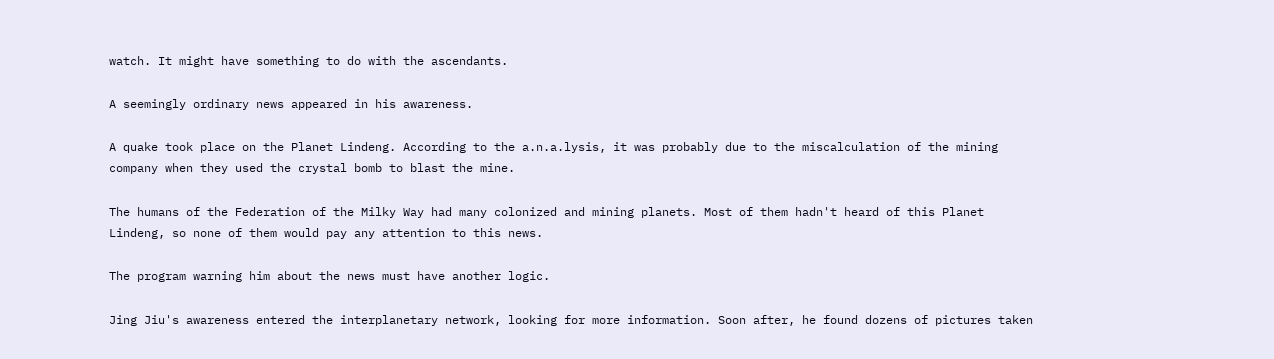watch. It might have something to do with the ascendants.

A seemingly ordinary news appeared in his awareness.

A quake took place on the Planet Lindeng. According to the a.n.a.lysis, it was probably due to the miscalculation of the mining company when they used the crystal bomb to blast the mine.

The humans of the Federation of the Milky Way had many colonized and mining planets. Most of them hadn't heard of this Planet Lindeng, so none of them would pay any attention to this news.

The program warning him about the news must have another logic.

Jing Jiu's awareness entered the interplanetary network, looking for more information. Soon after, he found dozens of pictures taken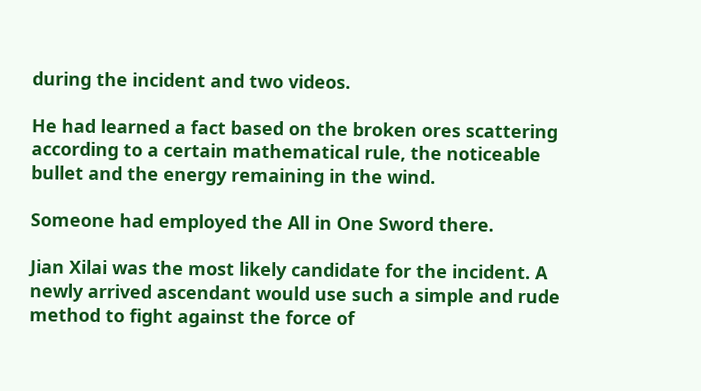during the incident and two videos.

He had learned a fact based on the broken ores scattering according to a certain mathematical rule, the noticeable bullet and the energy remaining in the wind.

Someone had employed the All in One Sword there.

Jian Xilai was the most likely candidate for the incident. A newly arrived ascendant would use such a simple and rude method to fight against the force of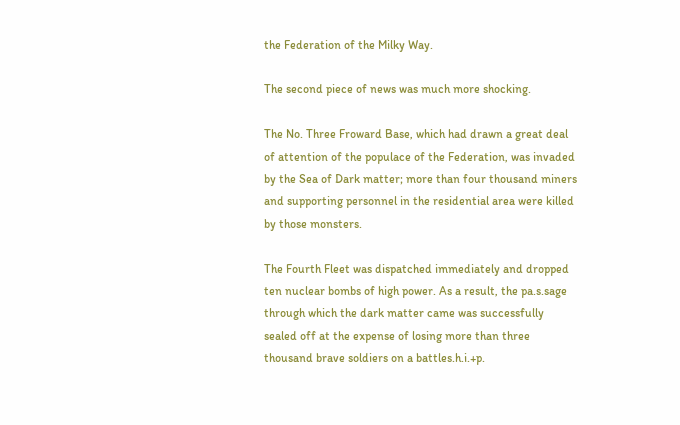the Federation of the Milky Way.

The second piece of news was much more shocking.

The No. Three Froward Base, which had drawn a great deal of attention of the populace of the Federation, was invaded by the Sea of Dark matter; more than four thousand miners and supporting personnel in the residential area were killed by those monsters.

The Fourth Fleet was dispatched immediately and dropped ten nuclear bombs of high power. As a result, the pa.s.sage through which the dark matter came was successfully sealed off at the expense of losing more than three thousand brave soldiers on a battles.h.i.+p.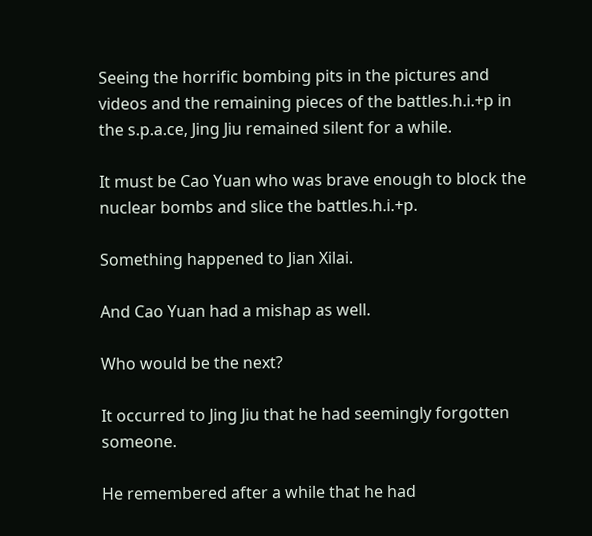Seeing the horrific bombing pits in the pictures and videos and the remaining pieces of the battles.h.i.+p in the s.p.a.ce, Jing Jiu remained silent for a while.

It must be Cao Yuan who was brave enough to block the nuclear bombs and slice the battles.h.i.+p.

Something happened to Jian Xilai.

And Cao Yuan had a mishap as well.

Who would be the next?

It occurred to Jing Jiu that he had seemingly forgotten someone.

He remembered after a while that he had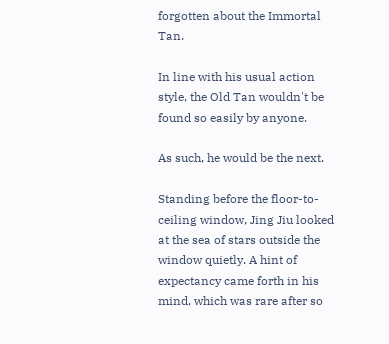forgotten about the Immortal Tan.

In line with his usual action style, the Old Tan wouldn't be found so easily by anyone.

As such, he would be the next.

Standing before the floor-to-ceiling window, Jing Jiu looked at the sea of stars outside the window quietly. A hint of expectancy came forth in his mind, which was rare after so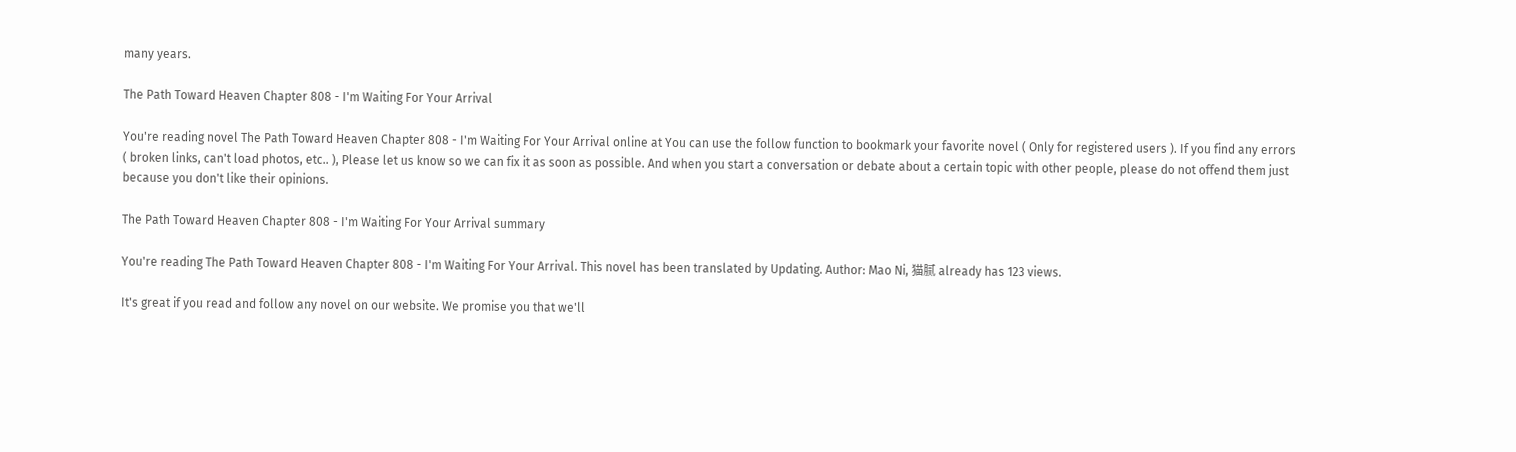many years.

The Path Toward Heaven Chapter 808 - I'm Waiting For Your Arrival

You're reading novel The Path Toward Heaven Chapter 808 - I'm Waiting For Your Arrival online at You can use the follow function to bookmark your favorite novel ( Only for registered users ). If you find any errors ( broken links, can't load photos, etc.. ), Please let us know so we can fix it as soon as possible. And when you start a conversation or debate about a certain topic with other people, please do not offend them just because you don't like their opinions.

The Path Toward Heaven Chapter 808 - I'm Waiting For Your Arrival summary

You're reading The Path Toward Heaven Chapter 808 - I'm Waiting For Your Arrival. This novel has been translated by Updating. Author: Mao Ni, 猫腻 already has 123 views.

It's great if you read and follow any novel on our website. We promise you that we'll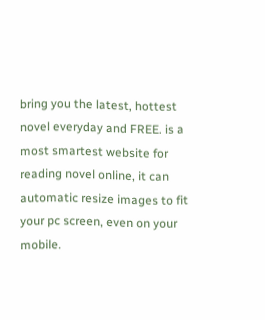bring you the latest, hottest novel everyday and FREE. is a most smartest website for reading novel online, it can automatic resize images to fit your pc screen, even on your mobile.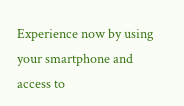Experience now by using your smartphone and access to